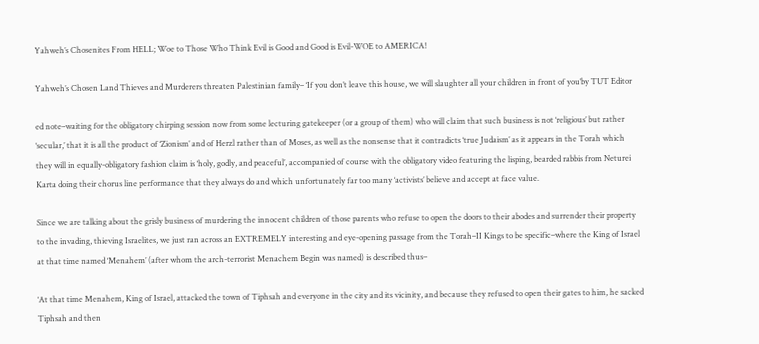Yahweh’s Chosenites From HELL; Woe to Those Who Think Evil is Good and Good is Evil-WOE to AMERICA!

Yahweh’s Chosen Land Thieves and Murderers threaten Palestinian family– ‘If you don’t leave this house, we will slaughter all your children in front of you’by TUT Editor

ed note–waiting for the obligatory chirping session now from some lecturing gatekeeper (or a group of them) who will claim that such business is not ‘religious’ but rather ‘secular,’ that it is all the product of ‘Zionism’ and of Herzl rather than of Moses, as well as the nonsense that it contradicts ‘true Judaism’ as it appears in the Torah which they will in equally-obligatory fashion claim is ‘holy, godly, and peaceful’, accompanied of course with the obligatory video featuring the lisping, bearded rabbis from Neturei Karta doing their chorus line performance that they always do and which unfortunately far too many ‘activists’ believe and accept at face value.

Since we are talking about the grisly business of murdering the innocent children of those parents who refuse to open the doors to their abodes and surrender their property to the invading, thieving Israelites, we just ran across an EXTREMELY interesting and eye-opening passage from the Torah–II Kings to be specific–where the King of Israel at that time named ‘Menahem’ (after whom the arch-terrorist Menachem Begin was named) is described thus–

‘At that time Menahem, King of Israel, attacked the town of Tiphsah and everyone in the city and its vicinity, and because they refused to open their gates to him, he sacked Tiphsah and then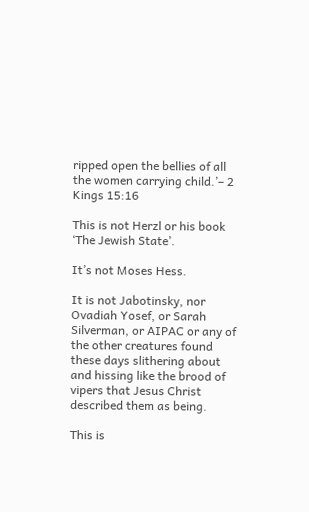ripped open the bellies of all the women carrying child.’– 2 Kings 15:16

This is not Herzl or his book ‘The Jewish State’.

It’s not Moses Hess.

It is not Jabotinsky, nor Ovadiah Yosef, or Sarah Silverman, or AIPAC or any of the other creatures found these days slithering about and hissing like the brood of vipers that Jesus Christ described them as being.

This is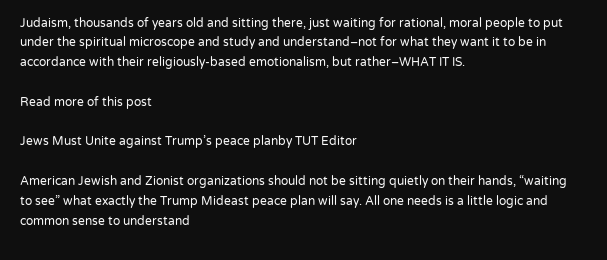Judaism, thousands of years old and sitting there, just waiting for rational, moral people to put under the spiritual microscope and study and understand–not for what they want it to be in accordance with their religiously-based emotionalism, but rather–WHAT IT IS.

Read more of this post

Jews Must Unite against Trump’s peace planby TUT Editor

American Jewish and Zionist organizations should not be sitting quietly on their hands, “waiting to see” what exactly the Trump Mideast peace plan will say. All one needs is a little logic and common sense to understand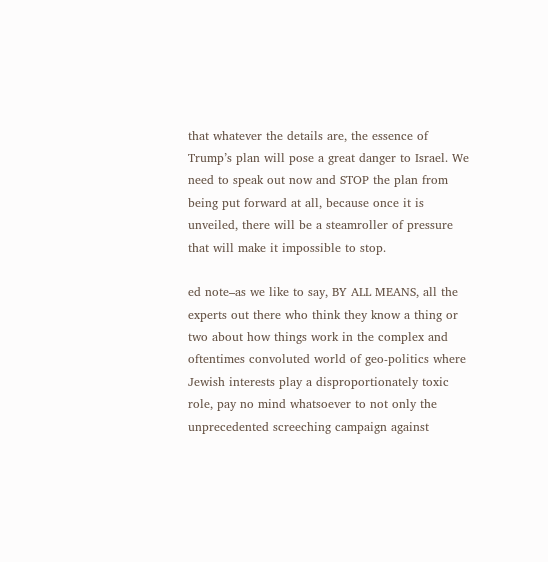that whatever the details are, the essence of Trump’s plan will pose a great danger to Israel. We need to speak out now and STOP the plan from being put forward at all, because once it is unveiled, there will be a steamroller of pressure that will make it impossible to stop.

ed note–as we like to say, BY ALL MEANS, all the experts out there who think they know a thing or two about how things work in the complex and oftentimes convoluted world of geo-politics where Jewish interests play a disproportionately toxic role, pay no mind whatsoever to not only the unprecedented screeching campaign against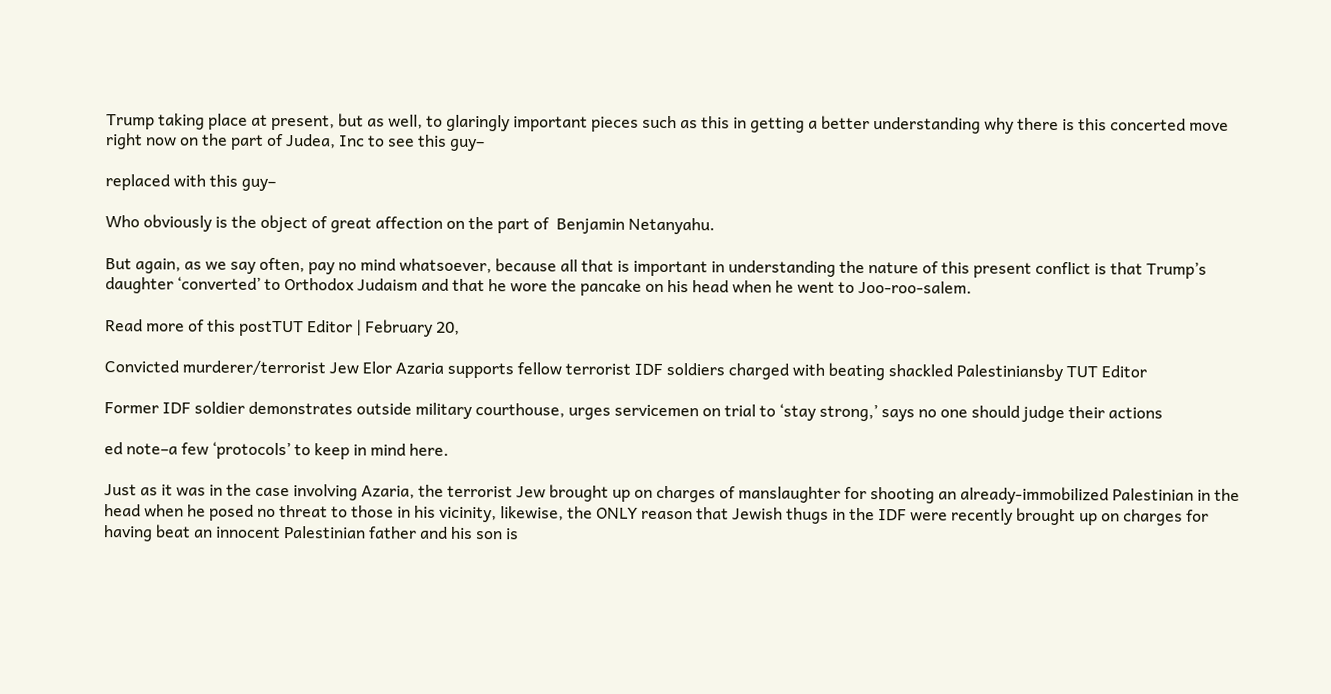Trump taking place at present, but as well, to glaringly important pieces such as this in getting a better understanding why there is this concerted move right now on the part of Judea, Inc to see this guy–

replaced with this guy–

Who obviously is the object of great affection on the part of  Benjamin Netanyahu.

But again, as we say often, pay no mind whatsoever, because all that is important in understanding the nature of this present conflict is that Trump’s daughter ‘converted’ to Orthodox Judaism and that he wore the pancake on his head when he went to Joo-roo-salem.

Read more of this postTUT Editor | February 20,

Convicted murderer/terrorist Jew Elor Azaria supports fellow terrorist IDF soldiers charged with beating shackled Palestiniansby TUT Editor

Former IDF soldier demonstrates outside military courthouse, urges servicemen on trial to ‘stay strong,’ says no one should judge their actions

ed note–a few ‘protocols’ to keep in mind here.

Just as it was in the case involving Azaria, the terrorist Jew brought up on charges of manslaughter for shooting an already-immobilized Palestinian in the head when he posed no threat to those in his vicinity, likewise, the ONLY reason that Jewish thugs in the IDF were recently brought up on charges for having beat an innocent Palestinian father and his son is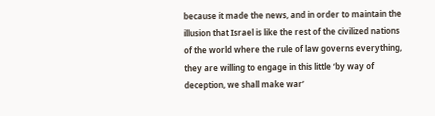because it made the news, and in order to maintain the illusion that Israel is like the rest of the civilized nations of the world where the rule of law governs everything, they are willing to engage in this little ‘by way of deception, we shall make war’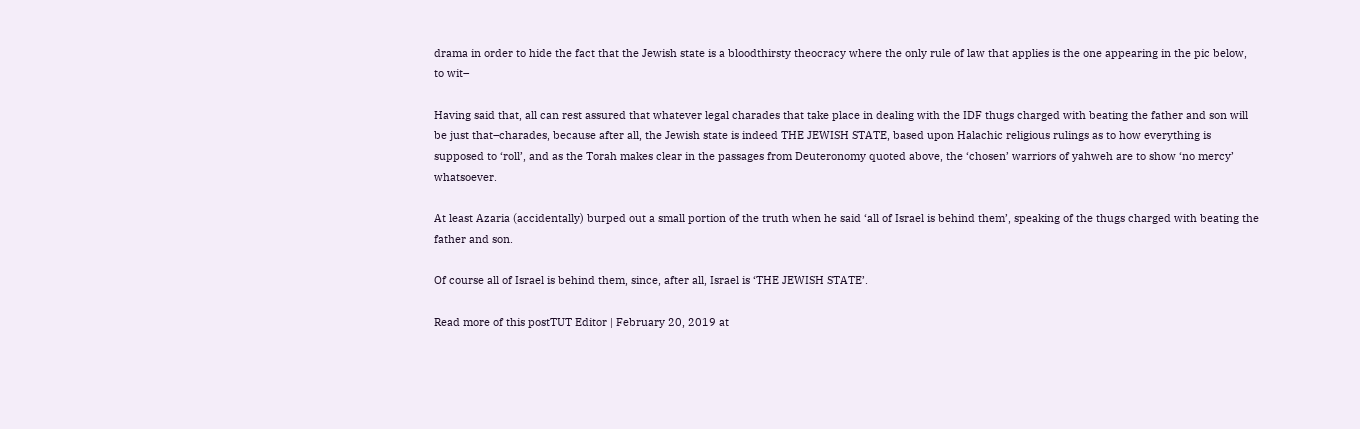drama in order to hide the fact that the Jewish state is a bloodthirsty theocracy where the only rule of law that applies is the one appearing in the pic below, to wit–

Having said that, all can rest assured that whatever legal charades that take place in dealing with the IDF thugs charged with beating the father and son will be just that–charades, because after all, the Jewish state is indeed THE JEWISH STATE, based upon Halachic religious rulings as to how everything is supposed to ‘roll’, and as the Torah makes clear in the passages from Deuteronomy quoted above, the ‘chosen’ warriors of yahweh are to show ‘no mercy’ whatsoever.

At least Azaria (accidentally) burped out a small portion of the truth when he said ‘all of Israel is behind them’, speaking of the thugs charged with beating the father and son.

Of course all of Israel is behind them, since, after all, Israel is ‘THE JEWISH STATE’.

Read more of this postTUT Editor | February 20, 2019 at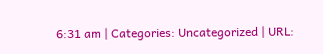6:31 am | Categories: Uncategorized | URL: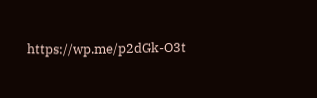https://wp.me/p2dGk-O3t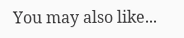You may also like...